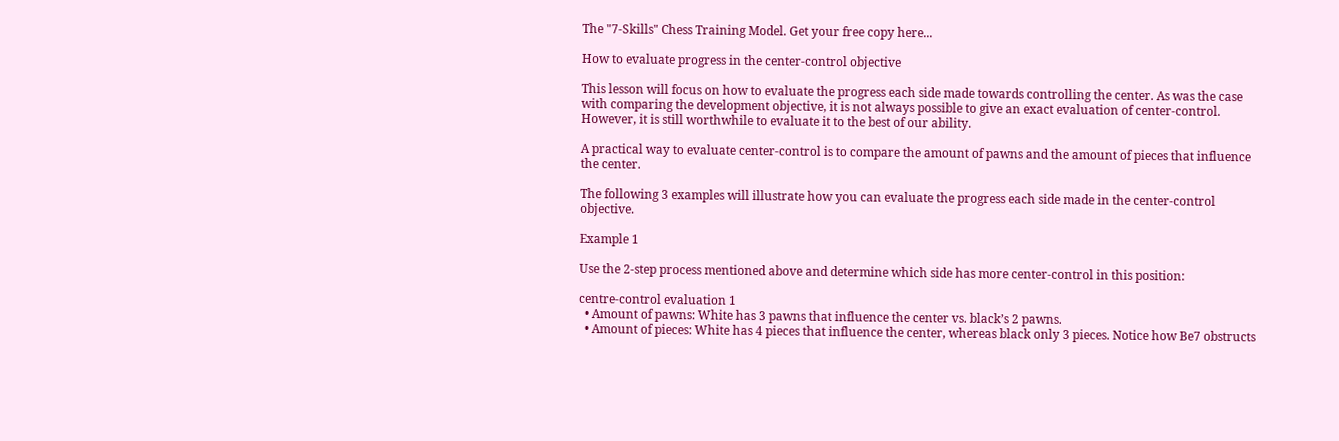The "7-Skills" Chess Training Model. Get your free copy here...

How to evaluate progress in the center-control objective

This lesson will focus on how to evaluate the progress each side made towards controlling the center. As was the case with comparing the development objective, it is not always possible to give an exact evaluation of center-control. However, it is still worthwhile to evaluate it to the best of our ability.

A practical way to evaluate center-control is to compare the amount of pawns and the amount of pieces that influence the center.

The following 3 examples will illustrate how you can evaluate the progress each side made in the center-control objective.

Example 1

Use the 2-step process mentioned above and determine which side has more center-control in this position:

centre-control evaluation 1
  • Amount of pawns: White has 3 pawns that influence the center vs. black’s 2 pawns.
  • Amount of pieces: White has 4 pieces that influence the center, whereas black only 3 pieces. Notice how Be7 obstructs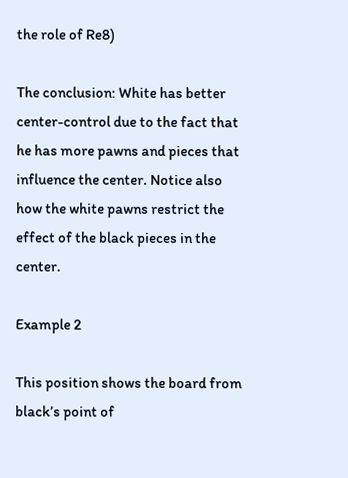the role of Re8)

The conclusion: White has better center-control due to the fact that he has more pawns and pieces that influence the center. Notice also how the white pawns restrict the effect of the black pieces in the center.

Example 2

This position shows the board from black’s point of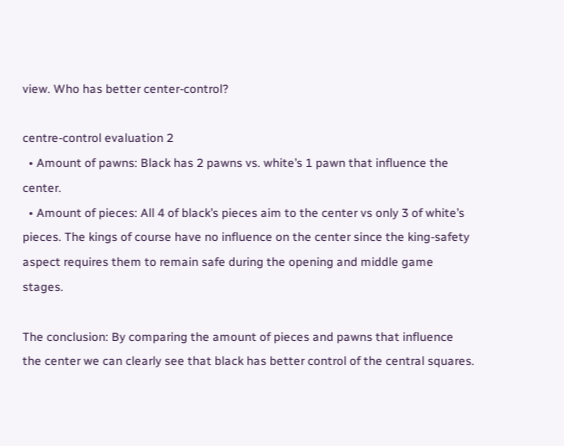view. Who has better center-control?

centre-control evaluation 2
  • Amount of pawns: Black has 2 pawns vs. white’s 1 pawn that influence the center.
  • Amount of pieces: All 4 of black’s pieces aim to the center vs only 3 of white’s pieces. The kings of course have no influence on the center since the king-safety aspect requires them to remain safe during the opening and middle game stages.

The conclusion: By comparing the amount of pieces and pawns that influence the center we can clearly see that black has better control of the central squares.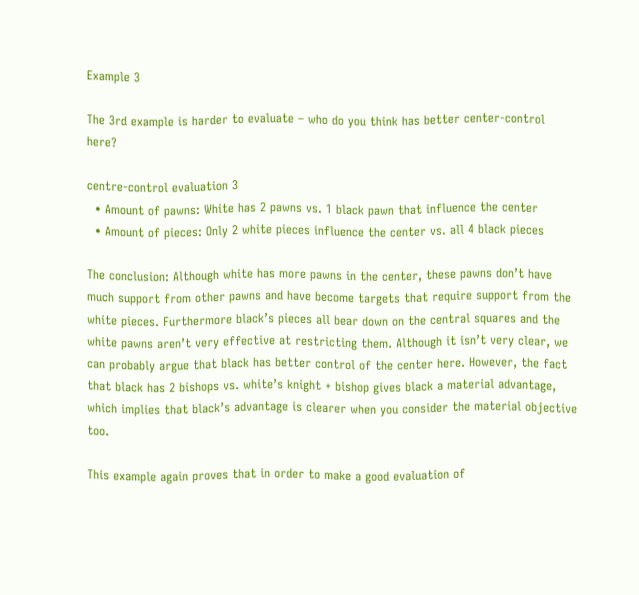Example 3

The 3rd example is harder to evaluate – who do you think has better center-control here?

centre-control evaluation 3
  • Amount of pawns: White has 2 pawns vs. 1 black pawn that influence the center
  • Amount of pieces: Only 2 white pieces influence the center vs. all 4 black pieces

The conclusion: Although white has more pawns in the center, these pawns don’t have much support from other pawns and have become targets that require support from the white pieces. Furthermore black’s pieces all bear down on the central squares and the white pawns aren’t very effective at restricting them. Although it isn’t very clear, we can probably argue that black has better control of the center here. However, the fact that black has 2 bishops vs. white’s knight + bishop gives black a material advantage, which implies that black’s advantage is clearer when you consider the material objective too.

This example again proves that in order to make a good evaluation of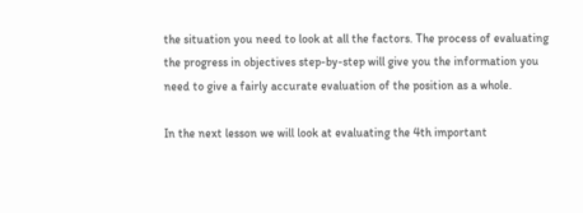the situation you need to look at all the factors. The process of evaluating the progress in objectives step-by-step will give you the information you need to give a fairly accurate evaluation of the position as a whole.

In the next lesson we will look at evaluating the 4th important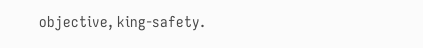objective, king-safety.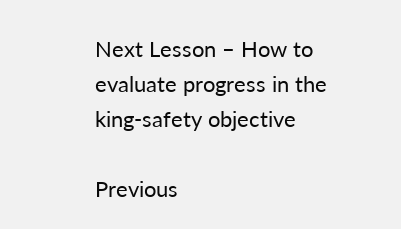Next Lesson – How to evaluate progress in the king-safety objective

Previous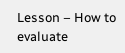Lesson – How to evaluate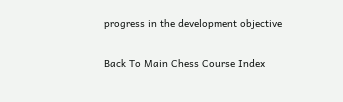progress in the development objective

Back To Main Chess Course Index